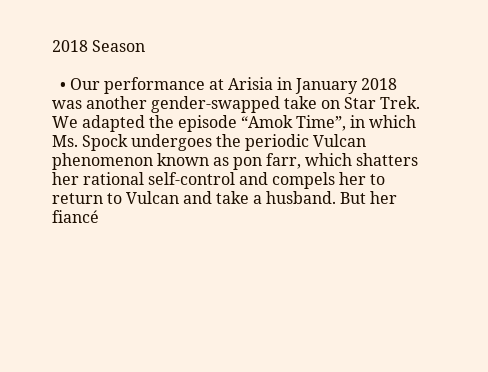2018 Season

  • Our performance at Arisia in January 2018 was another gender-swapped take on Star Trek. We adapted the episode “Amok Time”, in which Ms. Spock undergoes the periodic Vulcan phenomenon known as pon farr, which shatters her rational self-control and compels her to return to Vulcan and take a husband. But her fiancé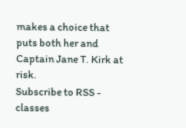makes a choice that puts both her and Captain Jane T. Kirk at risk.
Subscribe to RSS - classes